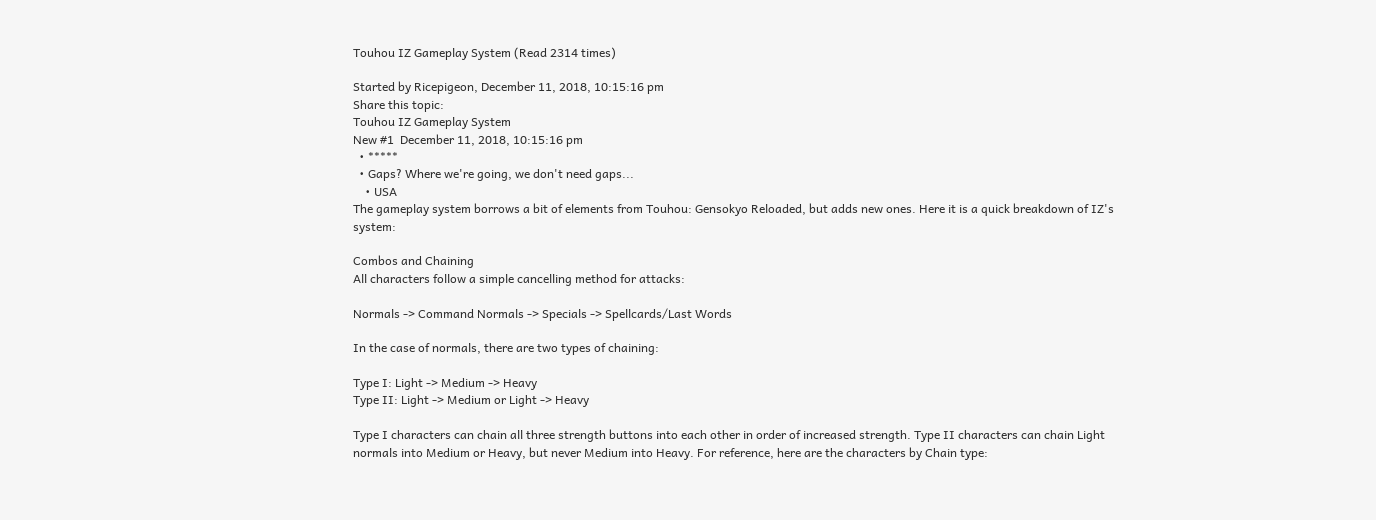Touhou IZ Gameplay System (Read 2314 times)

Started by Ricepigeon, December 11, 2018, 10:15:16 pm
Share this topic:
Touhou IZ Gameplay System
New #1  December 11, 2018, 10:15:16 pm
  • *****
  • Gaps? Where we're going, we don't need gaps...
    • USA
The gameplay system borrows a bit of elements from Touhou: Gensokyo Reloaded, but adds new ones. Here it is a quick breakdown of IZ's system:

Combos and Chaining
All characters follow a simple cancelling method for attacks:

Normals -> Command Normals -> Specials -> Spellcards/Last Words

In the case of normals, there are two types of chaining:

Type I: Light -> Medium -> Heavy
Type II: Light -> Medium or Light -> Heavy

Type I characters can chain all three strength buttons into each other in order of increased strength. Type II characters can chain Light normals into Medium or Heavy, but never Medium into Heavy. For reference, here are the characters by Chain type: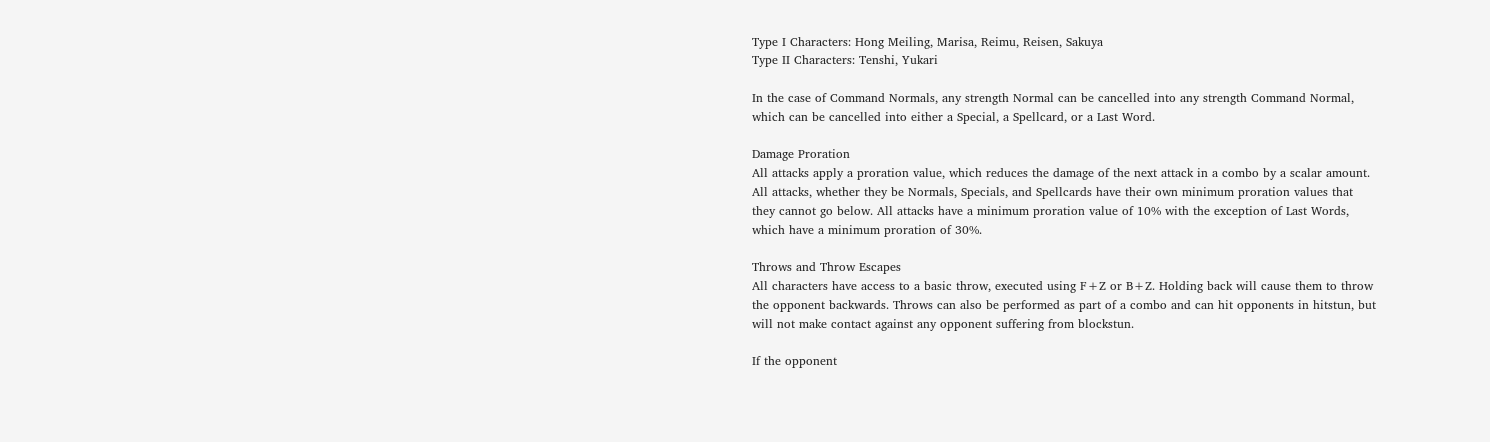Type I Characters: Hong Meiling, Marisa, Reimu, Reisen, Sakuya
Type II Characters: Tenshi, Yukari

In the case of Command Normals, any strength Normal can be cancelled into any strength Command Normal, which can be cancelled into either a Special, a Spellcard, or a Last Word.

Damage Proration
All attacks apply a proration value, which reduces the damage of the next attack in a combo by a scalar amount. All attacks, whether they be Normals, Specials, and Spellcards have their own minimum proration values that they cannot go below. All attacks have a minimum proration value of 10% with the exception of Last Words, which have a minimum proration of 30%.

Throws and Throw Escapes
All characters have access to a basic throw, executed using F+Z or B+Z. Holding back will cause them to throw the opponent backwards. Throws can also be performed as part of a combo and can hit opponents in hitstun, but will not make contact against any opponent suffering from blockstun.

If the opponent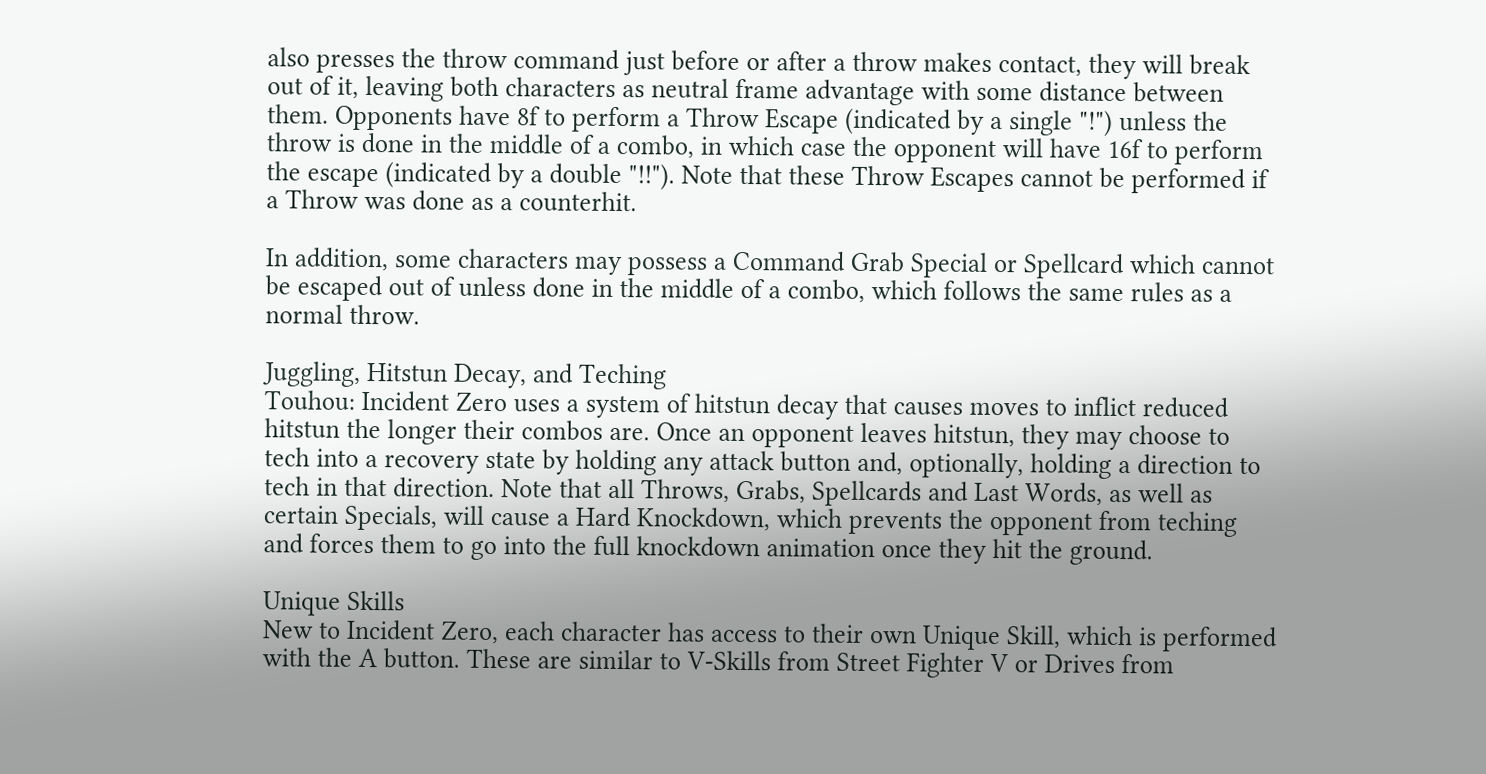also presses the throw command just before or after a throw makes contact, they will break out of it, leaving both characters as neutral frame advantage with some distance between them. Opponents have 8f to perform a Throw Escape (indicated by a single "!") unless the throw is done in the middle of a combo, in which case the opponent will have 16f to perform the escape (indicated by a double "!!"). Note that these Throw Escapes cannot be performed if a Throw was done as a counterhit.

In addition, some characters may possess a Command Grab Special or Spellcard which cannot be escaped out of unless done in the middle of a combo, which follows the same rules as a normal throw.

Juggling, Hitstun Decay, and Teching
Touhou: Incident Zero uses a system of hitstun decay that causes moves to inflict reduced hitstun the longer their combos are. Once an opponent leaves hitstun, they may choose to tech into a recovery state by holding any attack button and, optionally, holding a direction to tech in that direction. Note that all Throws, Grabs, Spellcards and Last Words, as well as certain Specials, will cause a Hard Knockdown, which prevents the opponent from teching and forces them to go into the full knockdown animation once they hit the ground.

Unique Skills
New to Incident Zero, each character has access to their own Unique Skill, which is performed with the A button. These are similar to V-Skills from Street Fighter V or Drives from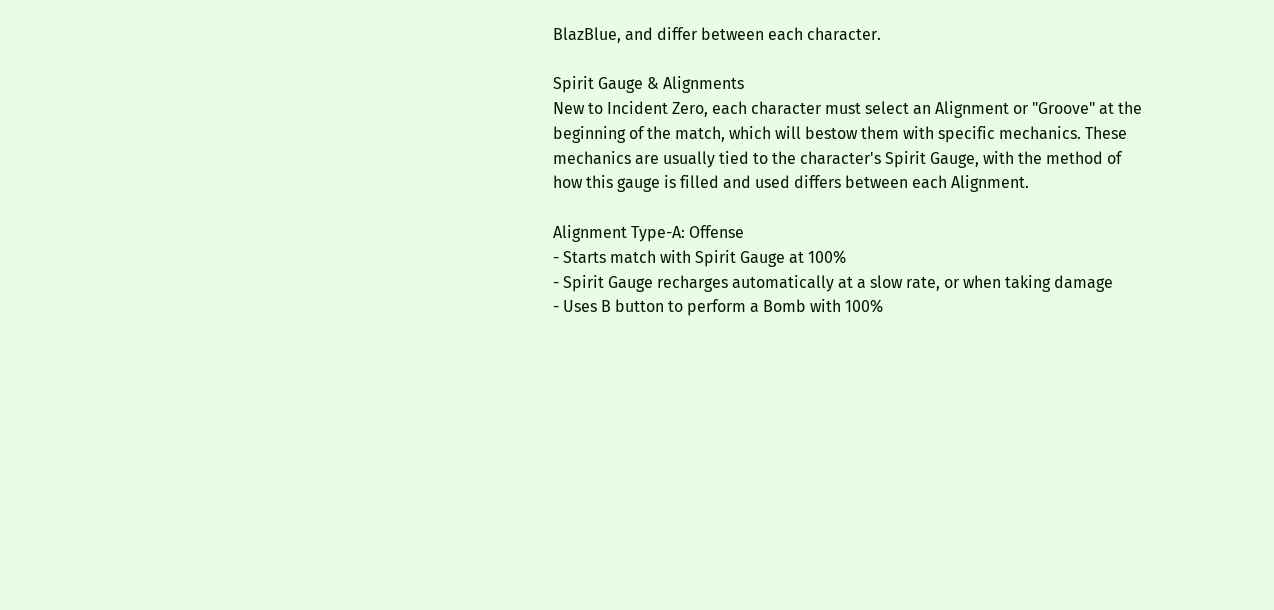BlazBlue, and differ between each character.

Spirit Gauge & Alignments
New to Incident Zero, each character must select an Alignment or "Groove" at the beginning of the match, which will bestow them with specific mechanics. These mechanics are usually tied to the character's Spirit Gauge, with the method of how this gauge is filled and used differs between each Alignment.

Alignment Type-A: Offense
- Starts match with Spirit Gauge at 100%
- Spirit Gauge recharges automatically at a slow rate, or when taking damage
- Uses B button to perform a Bomb with 100%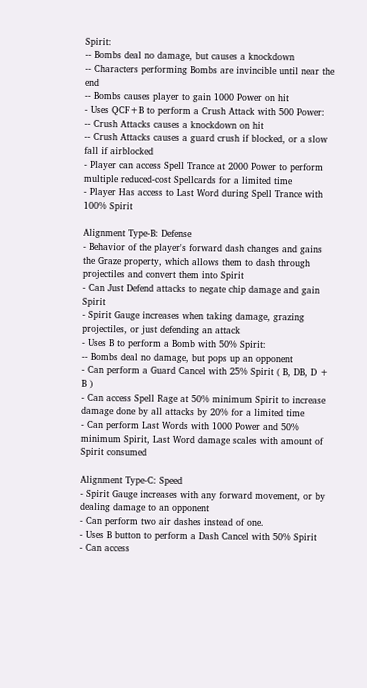Spirit:
-- Bombs deal no damage, but causes a knockdown
-- Characters performing Bombs are invincible until near the end
-- Bombs causes player to gain 1000 Power on hit
- Uses QCF+B to perform a Crush Attack with 500 Power:
-- Crush Attacks causes a knockdown on hit
-- Crush Attacks causes a guard crush if blocked, or a slow fall if airblocked
- Player can access Spell Trance at 2000 Power to perform multiple reduced-cost Spellcards for a limited time
- Player Has access to Last Word during Spell Trance with 100% Spirit

Alignment Type-B: Defense
- Behavior of the player's forward dash changes and gains the Graze property, which allows them to dash through projectiles and convert them into Spirit
- Can Just Defend attacks to negate chip damage and gain Spirit
- Spirit Gauge increases when taking damage, grazing projectiles, or just defending an attack
- Uses B to perform a Bomb with 50% Spirit:
-- Bombs deal no damage, but pops up an opponent
- Can perform a Guard Cancel with 25% Spirit ( B, DB, D + B )
- Can access Spell Rage at 50% minimum Spirit to increase damage done by all attacks by 20% for a limited time
- Can perform Last Words with 1000 Power and 50% minimum Spirit, Last Word damage scales with amount of Spirit consumed

Alignment Type-C: Speed
- Spirit Gauge increases with any forward movement, or by dealing damage to an opponent
- Can perform two air dashes instead of one.
- Uses B button to perform a Dash Cancel with 50% Spirit
- Can access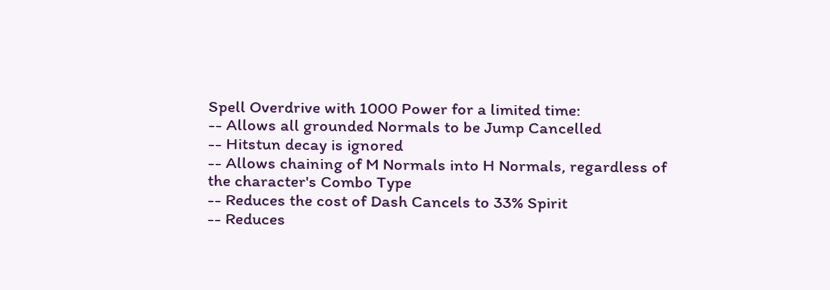Spell Overdrive with 1000 Power for a limited time:
-- Allows all grounded Normals to be Jump Cancelled
-- Hitstun decay is ignored
-- Allows chaining of M Normals into H Normals, regardless of the character's Combo Type
-- Reduces the cost of Dash Cancels to 33% Spirit
-- Reduces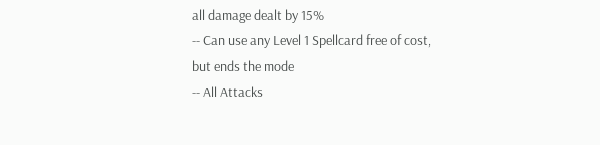all damage dealt by 15%
-- Can use any Level 1 Spellcard free of cost, but ends the mode
-- All Attacks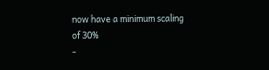now have a minimum scaling of 30%
-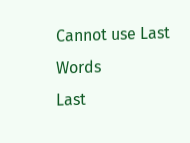Cannot use Last Words
Last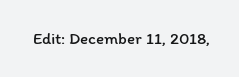Edit: December 11, 2018,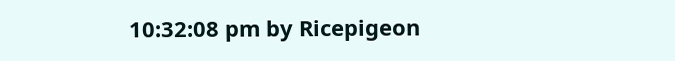10:32:08 pm by Ricepigeon